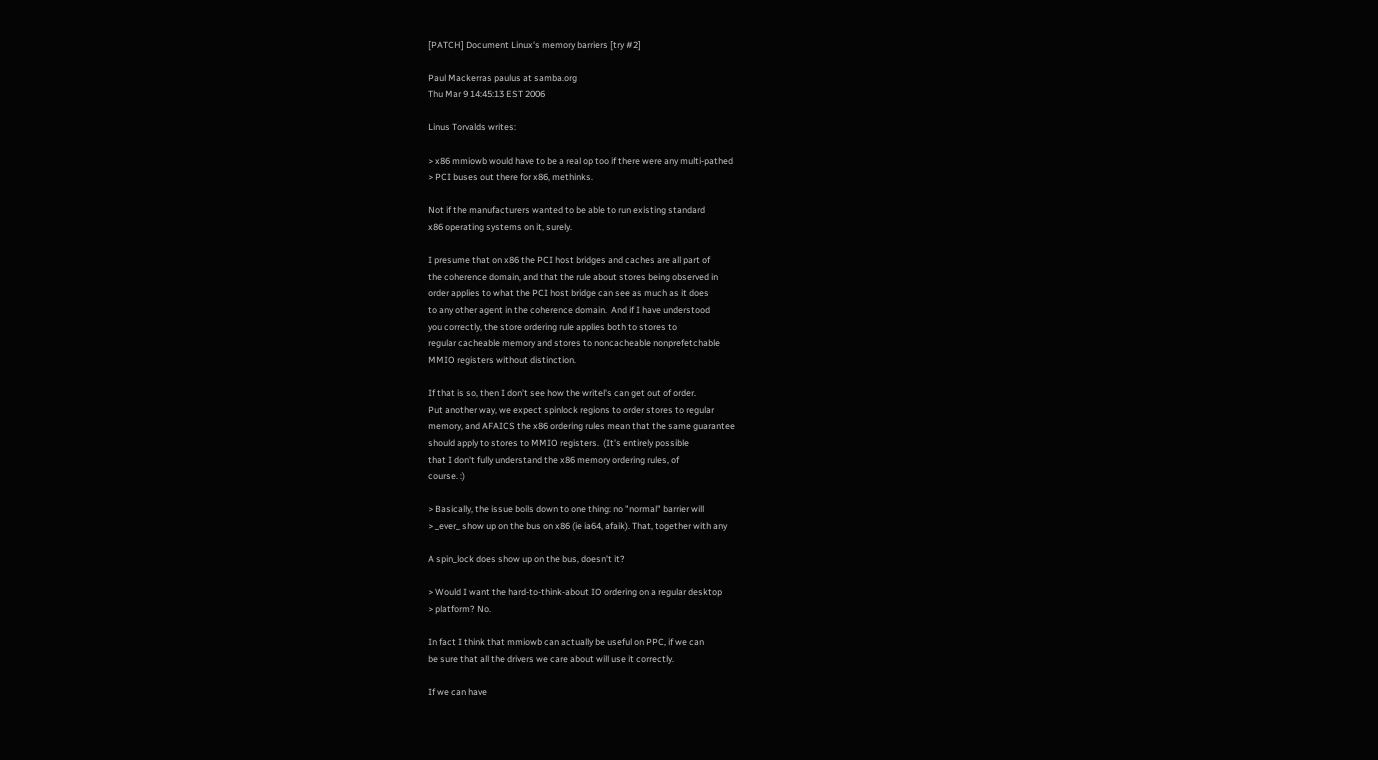[PATCH] Document Linux's memory barriers [try #2]

Paul Mackerras paulus at samba.org
Thu Mar 9 14:45:13 EST 2006

Linus Torvalds writes:

> x86 mmiowb would have to be a real op too if there were any multi-pathed
> PCI buses out there for x86, methinks.

Not if the manufacturers wanted to be able to run existing standard
x86 operating systems on it, surely.

I presume that on x86 the PCI host bridges and caches are all part of
the coherence domain, and that the rule about stores being observed in
order applies to what the PCI host bridge can see as much as it does
to any other agent in the coherence domain.  And if I have understood
you correctly, the store ordering rule applies both to stores to
regular cacheable memory and stores to noncacheable nonprefetchable
MMIO registers without distinction.

If that is so, then I don't see how the writel's can get out of order.
Put another way, we expect spinlock regions to order stores to regular
memory, and AFAICS the x86 ordering rules mean that the same guarantee
should apply to stores to MMIO registers.  (It's entirely possible
that I don't fully understand the x86 memory ordering rules, of
course. :)

> Basically, the issue boils down to one thing: no "normal" barrier will
> _ever_ show up on the bus on x86 (ie ia64, afaik). That, together with any

A spin_lock does show up on the bus, doesn't it?

> Would I want the hard-to-think-about IO ordering on a regular desktop
> platform? No.

In fact I think that mmiowb can actually be useful on PPC, if we can
be sure that all the drivers we care about will use it correctly.

If we can have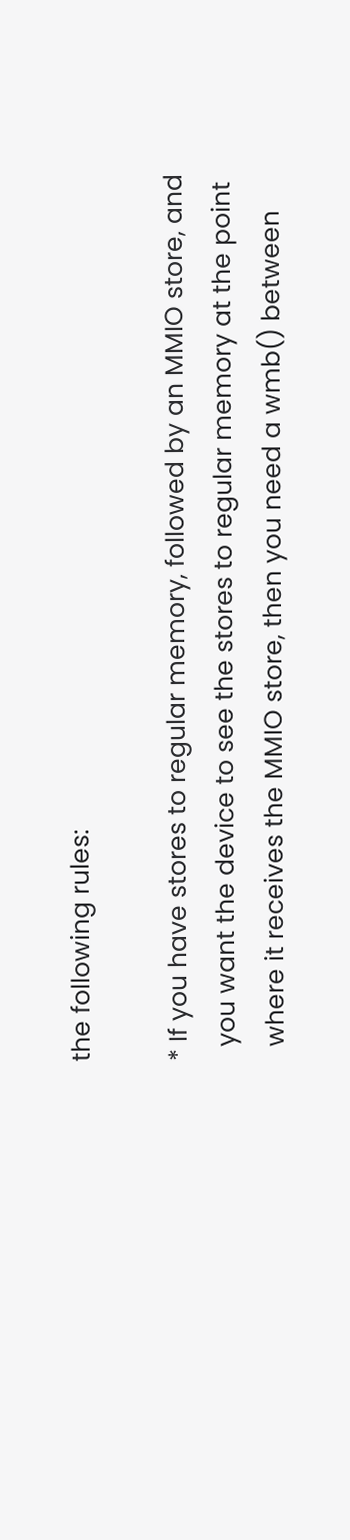the following rules:

* If you have stores to regular memory, followed by an MMIO store, and
  you want the device to see the stores to regular memory at the point
  where it receives the MMIO store, then you need a wmb() between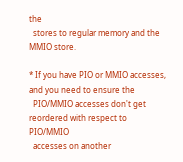the
  stores to regular memory and the MMIO store.

* If you have PIO or MMIO accesses, and you need to ensure the
  PIO/MMIO accesses don't get reordered with respect to PIO/MMIO
  accesses on another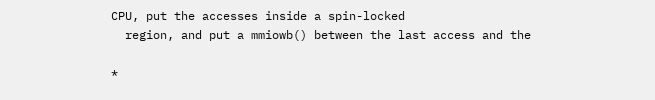CPU, put the accesses inside a spin-locked
  region, and put a mmiowb() between the last access and the

*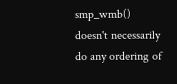smp_wmb() doesn't necessarily do any ordering of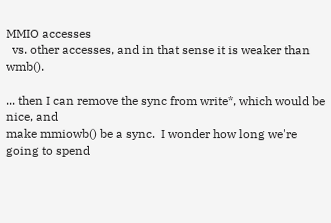MMIO accesses
  vs. other accesses, and in that sense it is weaker than wmb().

... then I can remove the sync from write*, which would be nice, and
make mmiowb() be a sync.  I wonder how long we're going to spend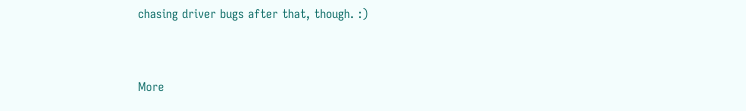chasing driver bugs after that, though. :)


More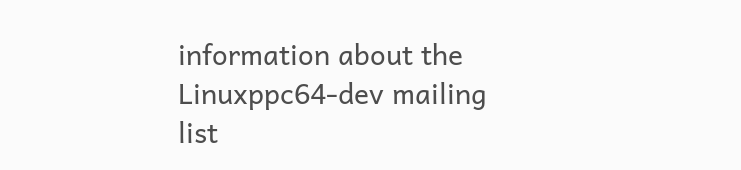information about the Linuxppc64-dev mailing list